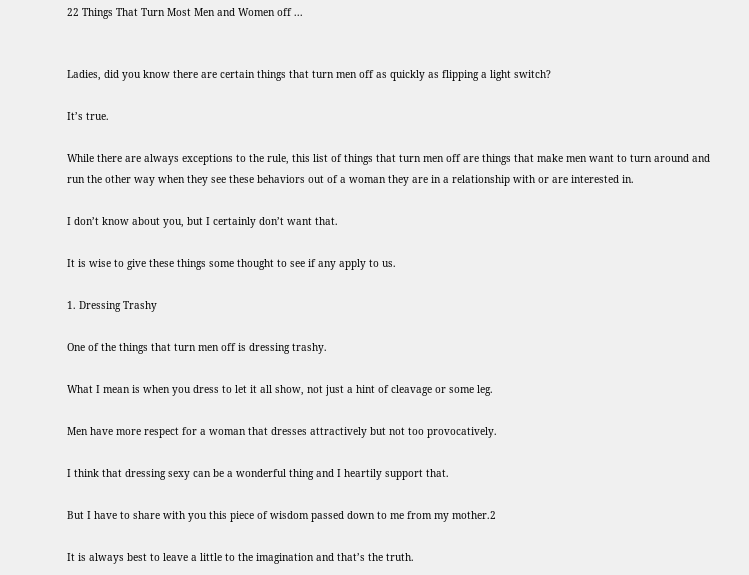22 Things That Turn Most Men and Women off ...


Ladies, did you know there are certain things that turn men off as quickly as flipping a light switch?

It’s true.

While there are always exceptions to the rule, this list of things that turn men off are things that make men want to turn around and run the other way when they see these behaviors out of a woman they are in a relationship with or are interested in.

I don’t know about you, but I certainly don’t want that.

It is wise to give these things some thought to see if any apply to us.

1. Dressing Trashy

One of the things that turn men off is dressing trashy.

What I mean is when you dress to let it all show, not just a hint of cleavage or some leg.

Men have more respect for a woman that dresses attractively but not too provocatively.

I think that dressing sexy can be a wonderful thing and I heartily support that.

But I have to share with you this piece of wisdom passed down to me from my mother.2

It is always best to leave a little to the imagination and that’s the truth.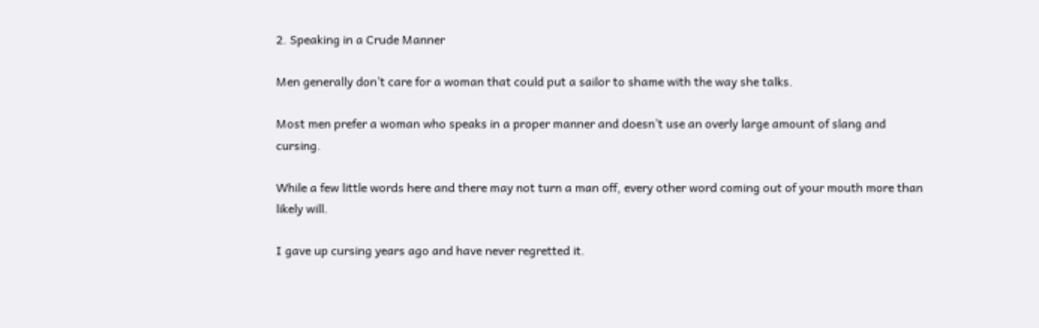2. Speaking in a Crude Manner

Men generally don’t care for a woman that could put a sailor to shame with the way she talks.

Most men prefer a woman who speaks in a proper manner and doesn’t use an overly large amount of slang and cursing.

While a few little words here and there may not turn a man off, every other word coming out of your mouth more than likely will.

I gave up cursing years ago and have never regretted it.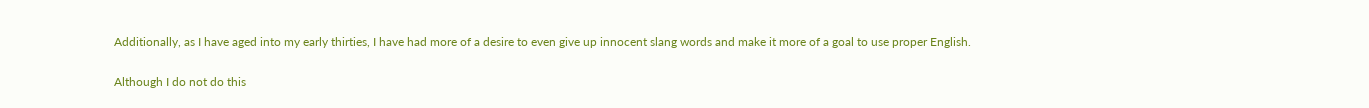Additionally, as I have aged into my early thirties, I have had more of a desire to even give up innocent slang words and make it more of a goal to use proper English.

Although I do not do this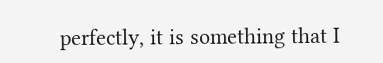perfectly, it is something that I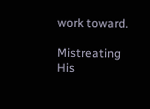work toward.

Mistreating His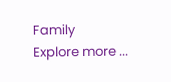Family
Explore more ...